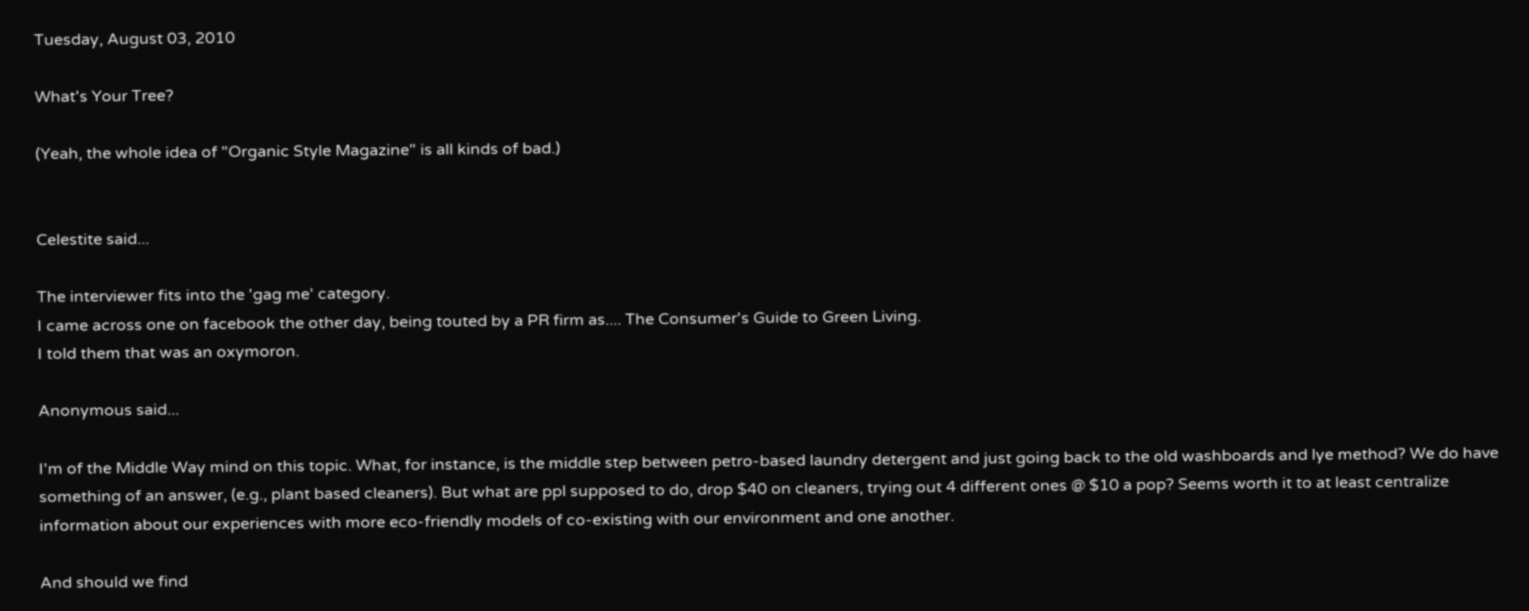Tuesday, August 03, 2010

What's Your Tree?

(Yeah, the whole idea of "Organic Style Magazine" is all kinds of bad.)


Celestite said...

The interviewer fits into the 'gag me' category.
I came across one on facebook the other day, being touted by a PR firm as.... The Consumer's Guide to Green Living.
I told them that was an oxymoron.

Anonymous said...

I'm of the Middle Way mind on this topic. What, for instance, is the middle step between petro-based laundry detergent and just going back to the old washboards and lye method? We do have something of an answer, (e.g., plant based cleaners). But what are ppl supposed to do, drop $40 on cleaners, trying out 4 different ones @ $10 a pop? Seems worth it to at least centralize information about our experiences with more eco-friendly models of co-existing with our environment and one another.

And should we find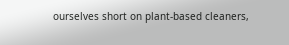ourselves short on plant-based cleaners,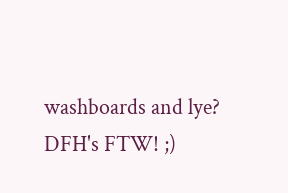washboards and lye? DFH's FTW! ;)